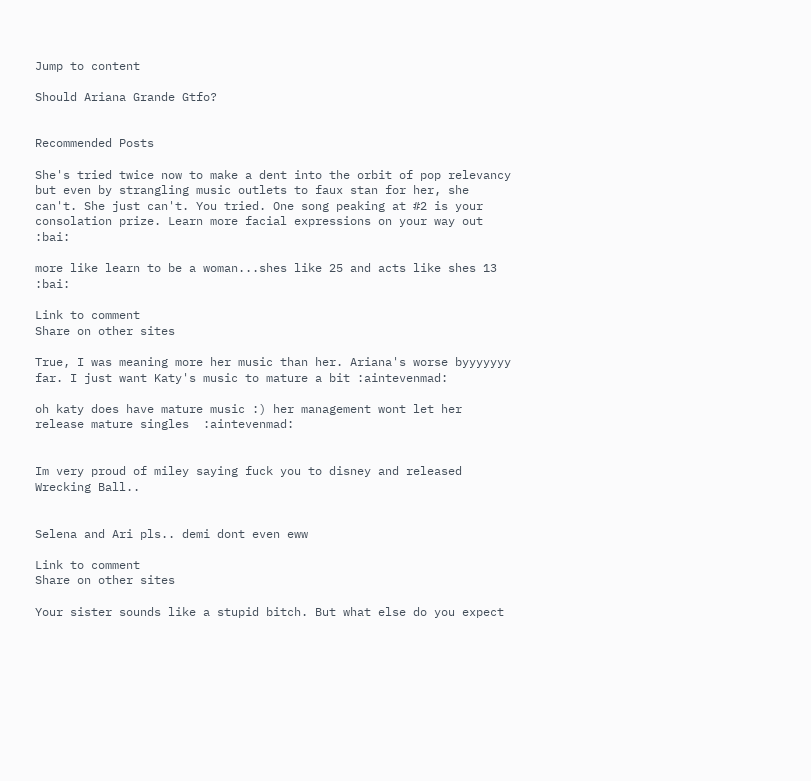Jump to content

Should Ariana Grande Gtfo?


Recommended Posts

She's tried twice now to make a dent into the orbit of pop relevancy but even by strangling music outlets to faux stan for her, she can't. She just can't. You tried. One song peaking at #2 is your consolation prize. Learn more facial expressions on your way out :bai:

more like learn to be a woman...shes like 25 and acts like shes 13  :bai:

Link to comment
Share on other sites

True, I was meaning more her music than her. Ariana's worse byyyyyyy far. I just want Katy's music to mature a bit :aintevenmad:

oh katy does have mature music :) her management wont let her release mature singles  :aintevenmad:


Im very proud of miley saying fuck you to disney and released Wrecking Ball..


Selena and Ari pls.. demi dont even eww

Link to comment
Share on other sites

Your sister sounds like a stupid bitch. But what else do you expect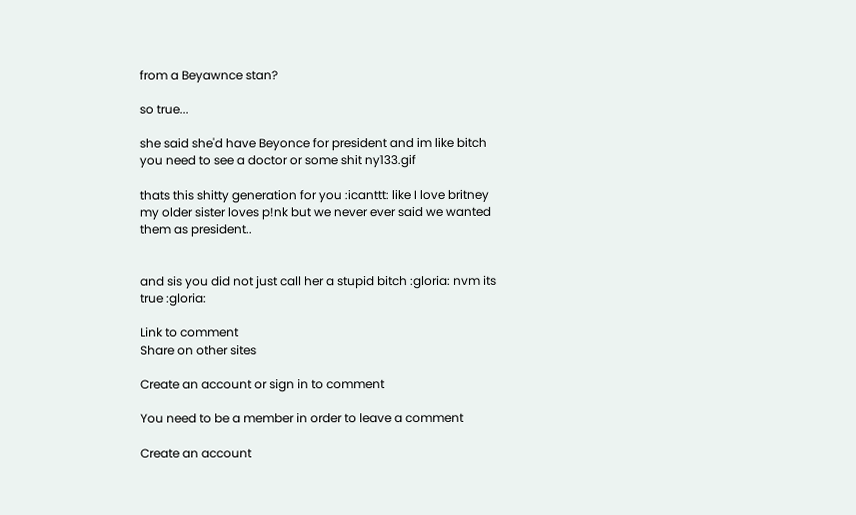from a Beyawnce stan?

so true...

she said she'd have Beyonce for president and im like bitch you need to see a doctor or some shit ny133.gif

thats this shitty generation for you :icanttt: like I love britney my older sister loves p!nk but we never ever said we wanted them as president..


and sis you did not just call her a stupid bitch :gloria: nvm its true :gloria:

Link to comment
Share on other sites

Create an account or sign in to comment

You need to be a member in order to leave a comment

Create an account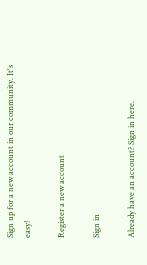Sign up for a new account in our community. It's easy!

Register a new account

Sign in

Already have an account? Sign in here.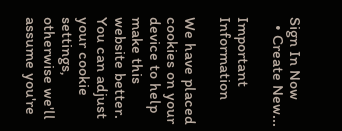Sign In Now
  • Create New...

Important Information

We have placed cookies on your device to help make this website better. You can adjust your cookie settings, otherwise we'll assume you're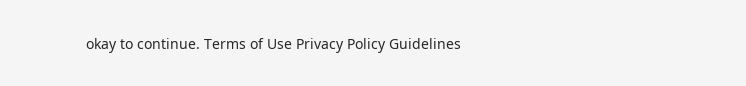okay to continue. Terms of Use Privacy Policy Guidelines